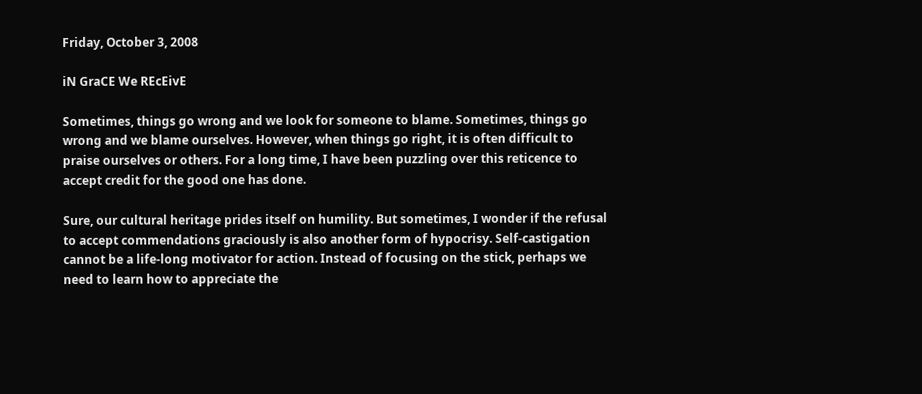Friday, October 3, 2008

iN GraCE We REcEivE

Sometimes, things go wrong and we look for someone to blame. Sometimes, things go wrong and we blame ourselves. However, when things go right, it is often difficult to praise ourselves or others. For a long time, I have been puzzling over this reticence to accept credit for the good one has done.

Sure, our cultural heritage prides itself on humility. But sometimes, I wonder if the refusal to accept commendations graciously is also another form of hypocrisy. Self-castigation cannot be a life-long motivator for action. Instead of focusing on the stick, perhaps we need to learn how to appreciate the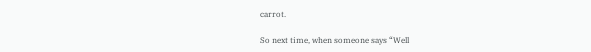carrot.

So next time, when someone says “Well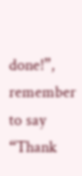done!”, remember to say “Thank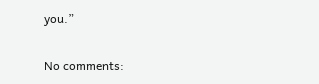you.”

No comments: